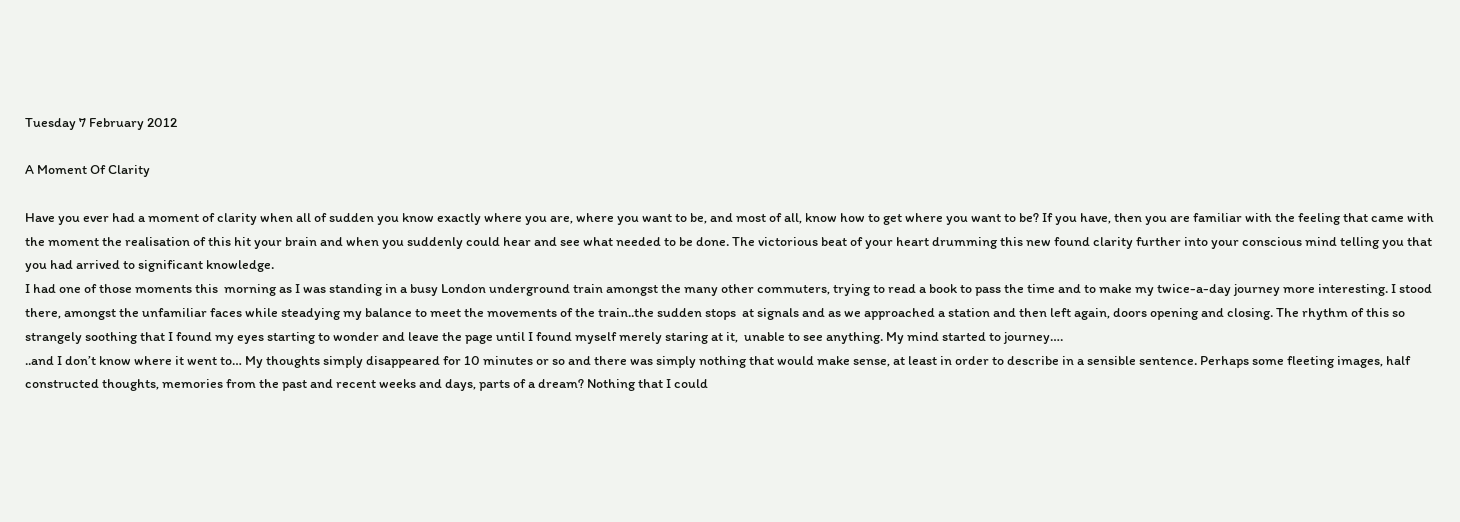Tuesday 7 February 2012

A Moment Of Clarity

Have you ever had a moment of clarity when all of sudden you know exactly where you are, where you want to be, and most of all, know how to get where you want to be? If you have, then you are familiar with the feeling that came with the moment the realisation of this hit your brain and when you suddenly could hear and see what needed to be done. The victorious beat of your heart drumming this new found clarity further into your conscious mind telling you that you had arrived to significant knowledge.
I had one of those moments this  morning as I was standing in a busy London underground train amongst the many other commuters, trying to read a book to pass the time and to make my twice-a-day journey more interesting. I stood there, amongst the unfamiliar faces while steadying my balance to meet the movements of the train..the sudden stops  at signals and as we approached a station and then left again, doors opening and closing. The rhythm of this so strangely soothing that I found my eyes starting to wonder and leave the page until I found myself merely staring at it,  unable to see anything. My mind started to journey….
..and I don’t know where it went to… My thoughts simply disappeared for 10 minutes or so and there was simply nothing that would make sense, at least in order to describe in a sensible sentence. Perhaps some fleeting images, half constructed thoughts, memories from the past and recent weeks and days, parts of a dream? Nothing that I could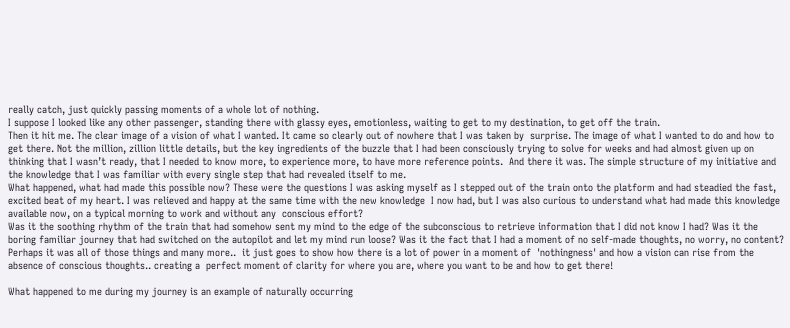really catch, just quickly passing moments of a whole lot of nothing.
I suppose I looked like any other passenger, standing there with glassy eyes, emotionless, waiting to get to my destination, to get off the train.
Then it hit me. The clear image of a vision of what I wanted. It came so clearly out of nowhere that I was taken by  surprise. The image of what I wanted to do and how to get there. Not the million, zillion little details, but the key ingredients of the buzzle that I had been consciously trying to solve for weeks and had almost given up on thinking that I wasn’t ready, that I needed to know more, to experience more, to have more reference points.  And there it was. The simple structure of my initiative and the knowledge that I was familiar with every single step that had revealed itself to me.
What happened, what had made this possible now? These were the questions I was asking myself as I stepped out of the train onto the platform and had steadied the fast, excited beat of my heart. I was relieved and happy at the same time with the new knowledge  I now had, but I was also curious to understand what had made this knowledge available now, on a typical morning to work and without any  conscious effort?
Was it the soothing rhythm of the train that had somehow sent my mind to the edge of the subconscious to retrieve information that I did not know I had? Was it the boring familiar journey that had switched on the autopilot and let my mind run loose? Was it the fact that I had a moment of no self-made thoughts, no worry, no content?
Perhaps it was all of those things and many more..  it just goes to show how there is a lot of power in a moment of  'nothingness' and how a vision can rise from the absence of conscious thoughts.. creating a  perfect moment of clarity for where you are, where you want to be and how to get there!

What happened to me during my journey is an example of naturally occurring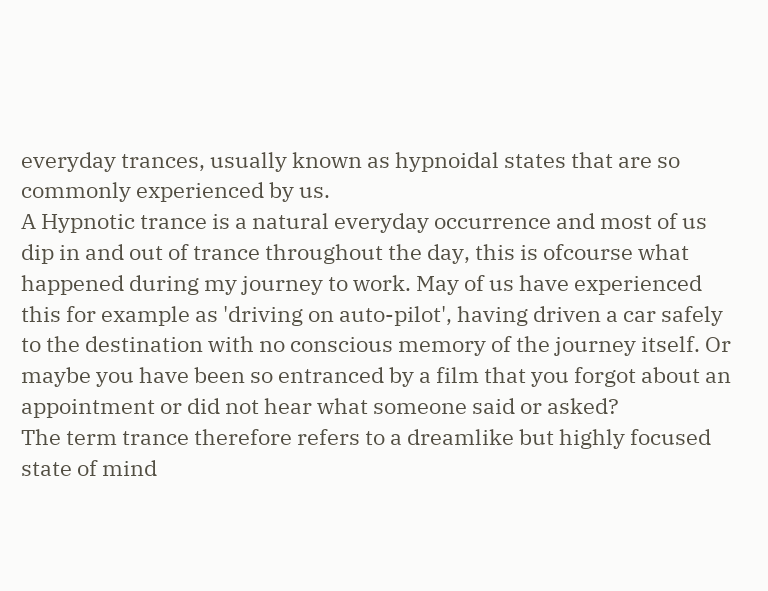everyday trances, usually known as hypnoidal states that are so commonly experienced by us.
A Hypnotic trance is a natural everyday occurrence and most of us dip in and out of trance throughout the day, this is ofcourse what happened during my journey to work. May of us have experienced  this for example as 'driving on auto-pilot', having driven a car safely to the destination with no conscious memory of the journey itself. Or maybe you have been so entranced by a film that you forgot about an appointment or did not hear what someone said or asked?
The term trance therefore refers to a dreamlike but highly focused state of mind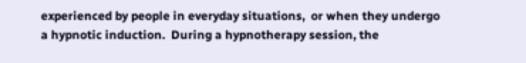experienced by people in everyday situations,  or when they undergo a hypnotic induction.  During a hypnotherapy session, the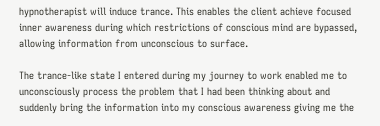hypnotherapist will induce trance. This enables the client achieve focused inner awareness during which restrictions of conscious mind are bypassed, allowing information from unconscious to surface.

The trance-like state I entered during my journey to work enabled me to unconsciously process the problem that I had been thinking about and suddenly bring the information into my conscious awareness giving me the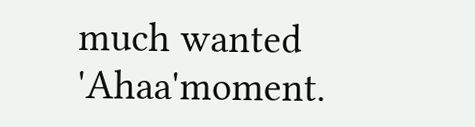much wanted 'Ahaa'moment.